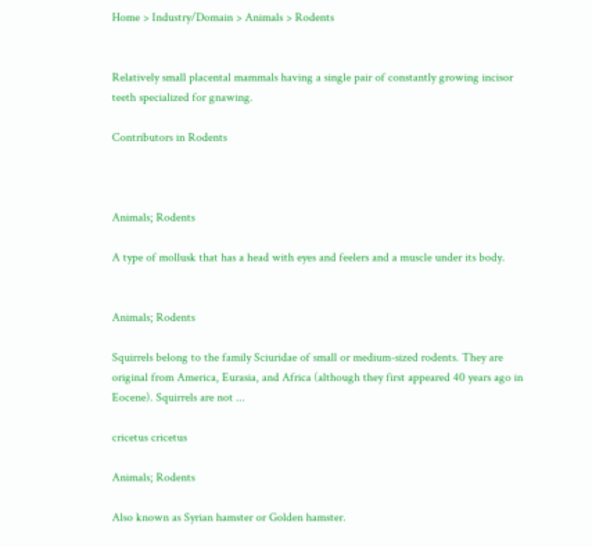Home > Industry/Domain > Animals > Rodents


Relatively small placental mammals having a single pair of constantly growing incisor teeth specialized for gnawing.

Contributors in Rodents



Animals; Rodents

A type of mollusk that has a head with eyes and feelers and a muscle under its body.


Animals; Rodents

Squirrels belong to the family Sciuridae of small or medium-sized rodents. They are original from America, Eurasia, and Africa (although they first appeared 40 years ago in Eocene). Squirrels are not ...

cricetus cricetus

Animals; Rodents

Also known as Syrian hamster or Golden hamster.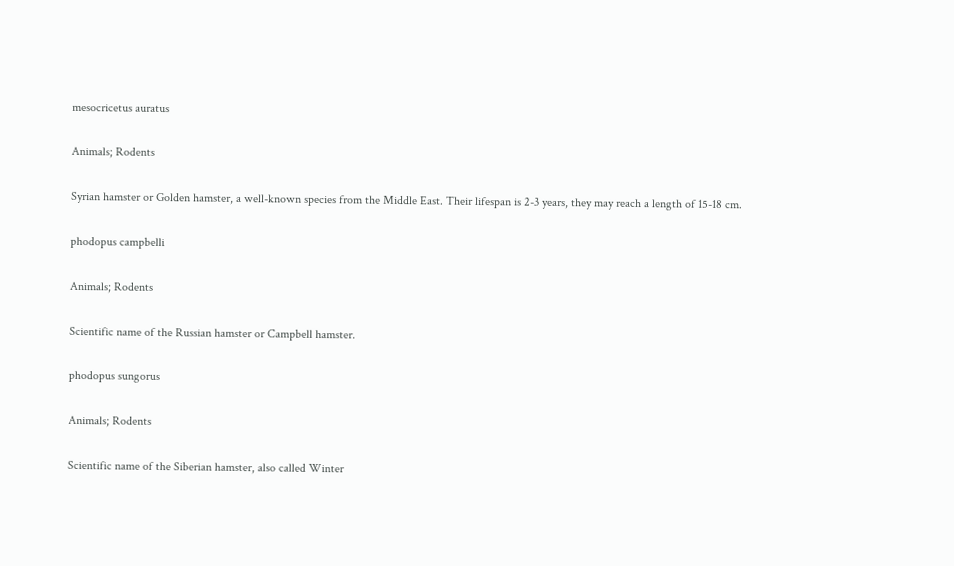mesocricetus auratus

Animals; Rodents

Syrian hamster or Golden hamster, a well-known species from the Middle East. Their lifespan is 2-3 years, they may reach a length of 15-18 cm.

phodopus campbelli

Animals; Rodents

Scientific name of the Russian hamster or Campbell hamster.

phodopus sungorus

Animals; Rodents

Scientific name of the Siberian hamster, also called Winter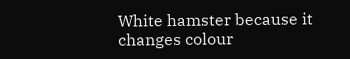White hamster because it changes colour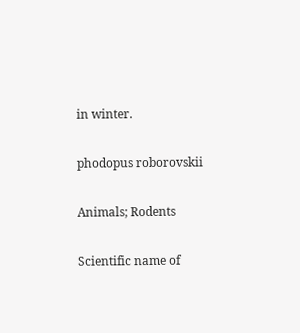in winter.

phodopus roborovskii

Animals; Rodents

Scientific name of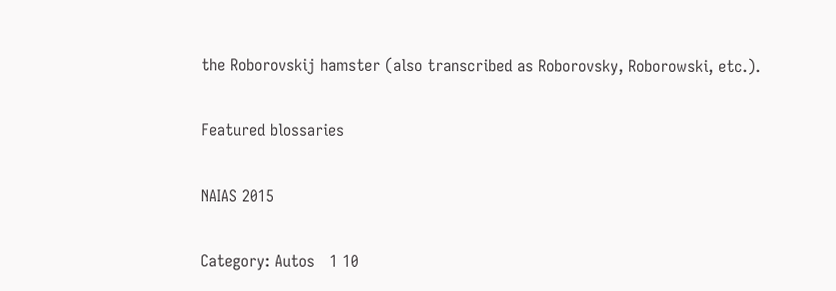the Roborovskij hamster (also transcribed as Roborovsky, Roborowski, etc.).

Featured blossaries

NAIAS 2015

Category: Autos   1 10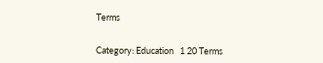Terms


Category: Education   1 20 Terms